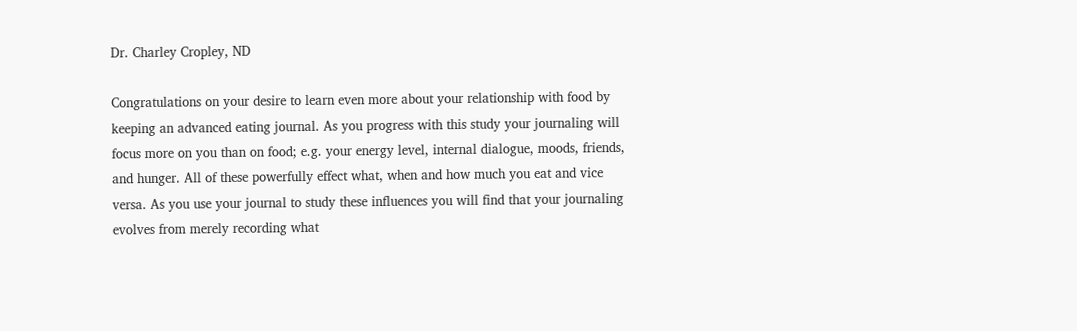Dr. Charley Cropley, ND

Congratulations on your desire to learn even more about your relationship with food by keeping an advanced eating journal. As you progress with this study your journaling will focus more on you than on food; e.g. your energy level, internal dialogue, moods, friends, and hunger. All of these powerfully effect what, when and how much you eat and vice versa. As you use your journal to study these influences you will find that your journaling evolves from merely recording what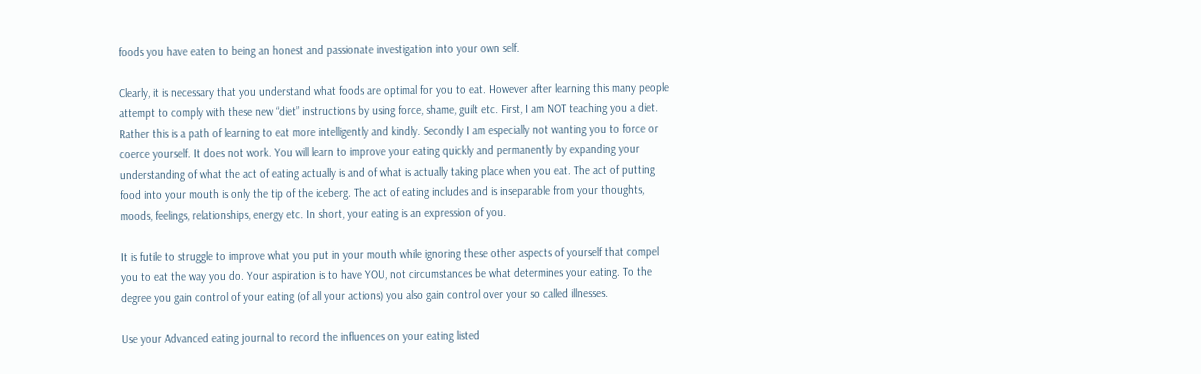foods you have eaten to being an honest and passionate investigation into your own self.

Clearly, it is necessary that you understand what foods are optimal for you to eat. However after learning this many people attempt to comply with these new “diet” instructions by using force, shame, guilt etc. First, I am NOT teaching you a diet. Rather this is a path of learning to eat more intelligently and kindly. Secondly I am especially not wanting you to force or coerce yourself. It does not work. You will learn to improve your eating quickly and permanently by expanding your understanding of what the act of eating actually is and of what is actually taking place when you eat. The act of putting food into your mouth is only the tip of the iceberg. The act of eating includes and is inseparable from your thoughts, moods, feelings, relationships, energy etc. In short, your eating is an expression of you.

It is futile to struggle to improve what you put in your mouth while ignoring these other aspects of yourself that compel you to eat the way you do. Your aspiration is to have YOU, not circumstances be what determines your eating. To the degree you gain control of your eating (of all your actions) you also gain control over your so called illnesses.

Use your Advanced eating journal to record the influences on your eating listed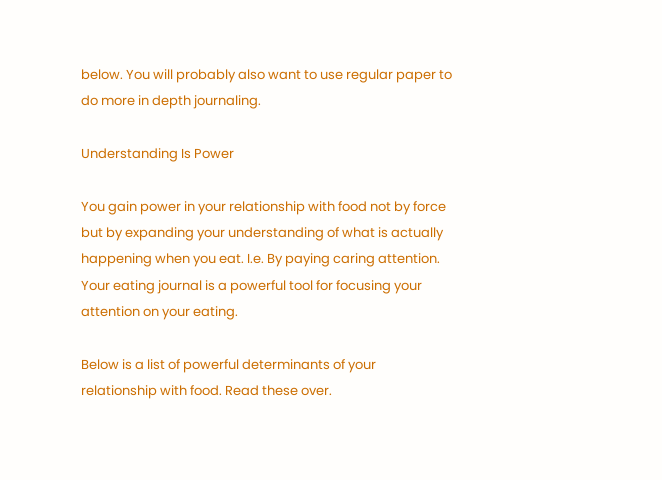below. You will probably also want to use regular paper to do more in depth journaling.

Understanding Is Power

You gain power in your relationship with food not by force but by expanding your understanding of what is actually happening when you eat. I.e. By paying caring attention. Your eating journal is a powerful tool for focusing your attention on your eating.

Below is a list of powerful determinants of your relationship with food. Read these over.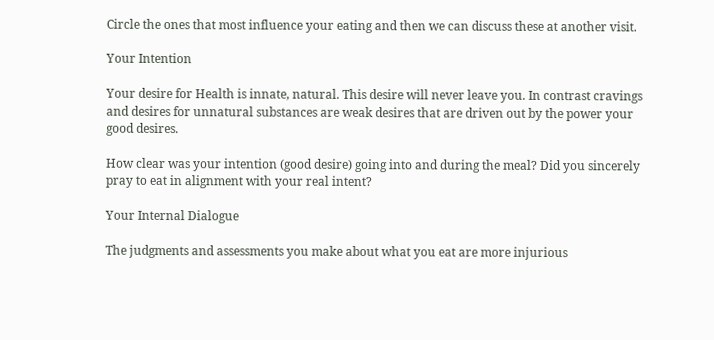Circle the ones that most influence your eating and then we can discuss these at another visit.

Your Intention

Your desire for Health is innate, natural. This desire will never leave you. In contrast cravings and desires for unnatural substances are weak desires that are driven out by the power your good desires.

How clear was your intention (good desire) going into and during the meal? Did you sincerely pray to eat in alignment with your real intent?

Your Internal Dialogue

The judgments and assessments you make about what you eat are more injurious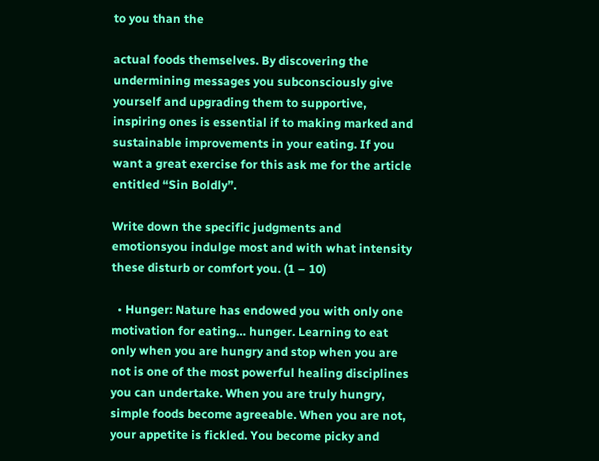to you than the

actual foods themselves. By discovering the undermining messages you subconsciously give yourself and upgrading them to supportive, inspiring ones is essential if to making marked and sustainable improvements in your eating. If you want a great exercise for this ask me for the article entitled “Sin Boldly”.

Write down the specific judgments and emotionsyou indulge most and with what intensity these disturb or comfort you. (1 – 10)

  • Hunger: Nature has endowed you with only one motivation for eating… hunger. Learning to eat only when you are hungry and stop when you are not is one of the most powerful healing disciplines you can undertake. When you are truly hungry, simple foods become agreeable. When you are not, your appetite is fickled. You become picky and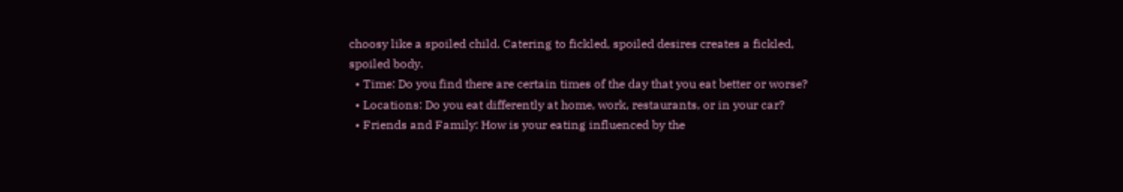choosy like a spoiled child. Catering to fickled, spoiled desires creates a fickled, spoiled body.
  • Time: Do you find there are certain times of the day that you eat better or worse?
  • Locations: Do you eat differently at home, work, restaurants, or in your car?
  • Friends and Family: How is your eating influenced by the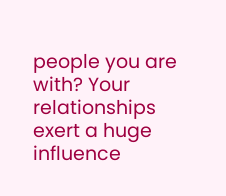people you are with? Your relationships exert a huge influence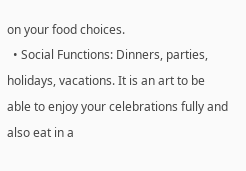on your food choices.
  • Social Functions: Dinners, parties, holidays, vacations. It is an art to be able to enjoy your celebrations fully and also eat in a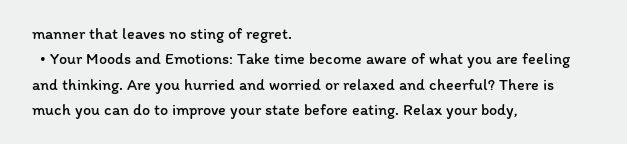manner that leaves no sting of regret.
  • Your Moods and Emotions: Take time become aware of what you are feeling and thinking. Are you hurried and worried or relaxed and cheerful? There is much you can do to improve your state before eating. Relax your body,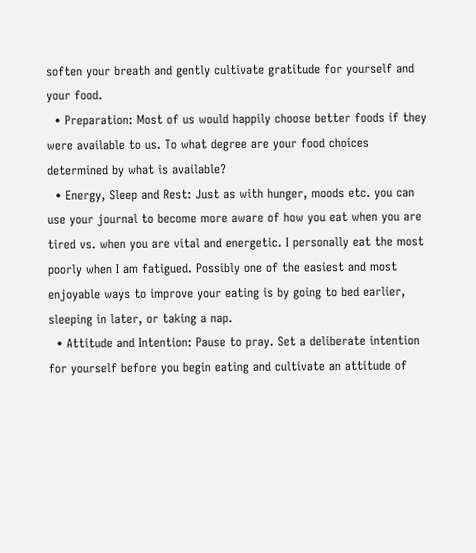soften your breath and gently cultivate gratitude for yourself and your food.
  • Preparation: Most of us would happily choose better foods if they were available to us. To what degree are your food choices determined by what is available?
  • Energy, Sleep and Rest: Just as with hunger, moods etc. you can use your journal to become more aware of how you eat when you are tired vs. when you are vital and energetic. I personally eat the most poorly when I am fatigued. Possibly one of the easiest and most enjoyable ways to improve your eating is by going to bed earlier, sleeping in later, or taking a nap.
  • Attitude and Intention: Pause to pray. Set a deliberate intention for yourself before you begin eating and cultivate an attitude of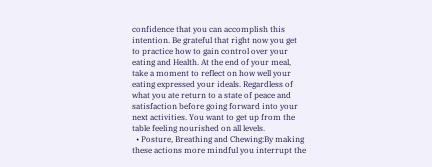confidence that you can accomplish this intention. Be grateful that right now you get to practice how to gain control over your eating and Health. At the end of your meal, take a moment to reflect on how well your eating expressed your ideals. Regardless of what you ate return to a state of peace and satisfaction before going forward into your next activities. You want to get up from the table feeling nourished on all levels.
  • Posture, Breathing and Chewing:By making these actions more mindful you interrupt the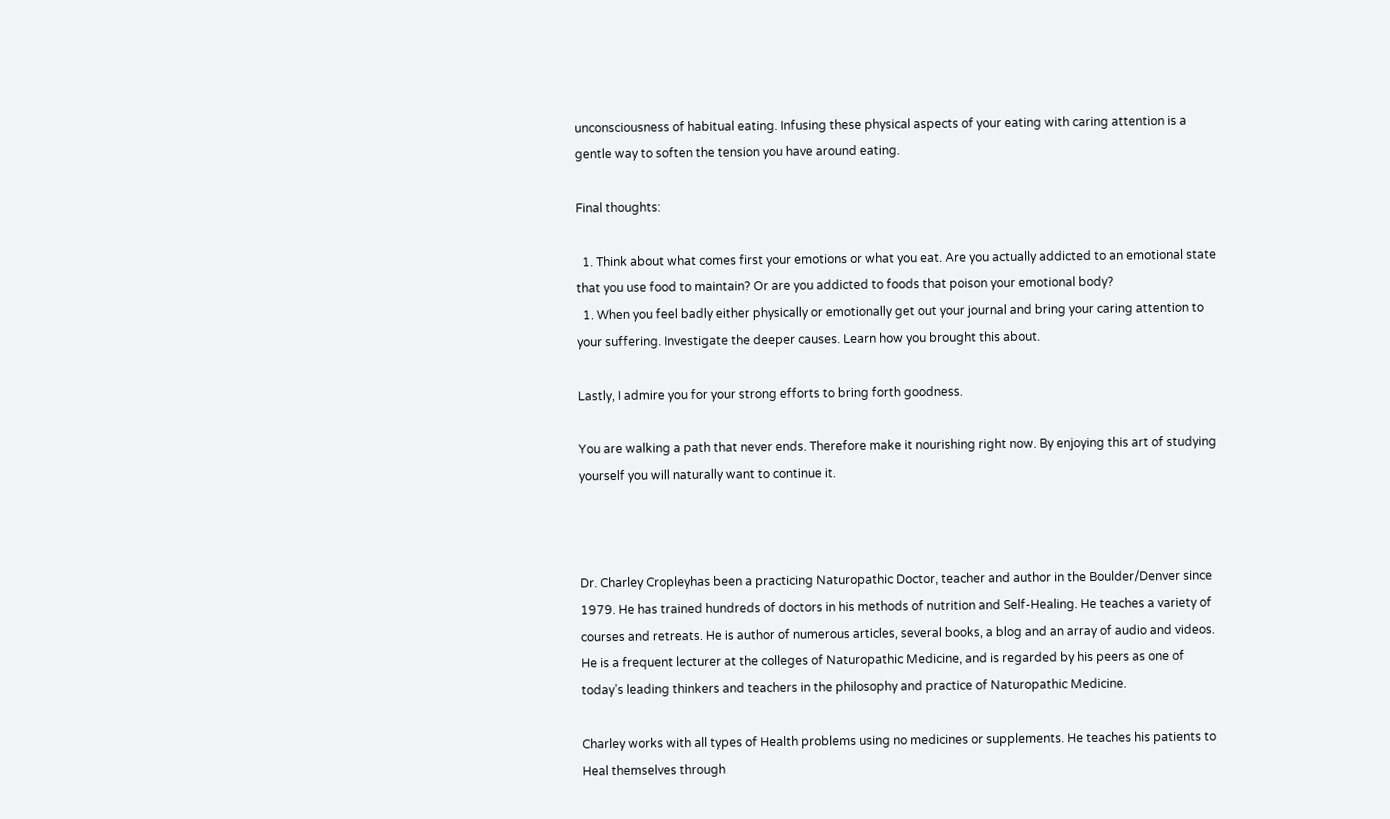unconsciousness of habitual eating. Infusing these physical aspects of your eating with caring attention is a gentle way to soften the tension you have around eating.

Final thoughts:

  1. Think about what comes first your emotions or what you eat. Are you actually addicted to an emotional state that you use food to maintain? Or are you addicted to foods that poison your emotional body?
  1. When you feel badly either physically or emotionally get out your journal and bring your caring attention to your suffering. Investigate the deeper causes. Learn how you brought this about.

Lastly, I admire you for your strong efforts to bring forth goodness.

You are walking a path that never ends. Therefore make it nourishing right now. By enjoying this art of studying yourself you will naturally want to continue it.



Dr. Charley Cropleyhas been a practicing Naturopathic Doctor, teacher and author in the Boulder/Denver since 1979. He has trained hundreds of doctors in his methods of nutrition and Self-Healing. He teaches a variety of courses and retreats. He is author of numerous articles, several books, a blog and an array of audio and videos. He is a frequent lecturer at the colleges of Naturopathic Medicine, and is regarded by his peers as one of today’s leading thinkers and teachers in the philosophy and practice of Naturopathic Medicine.

Charley works with all types of Health problems using no medicines or supplements. He teaches his patients to Heal themselves through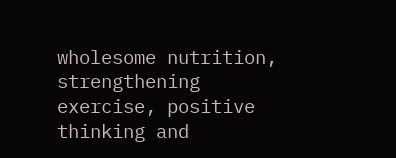wholesome nutrition, strengthening exercise, positive thinking and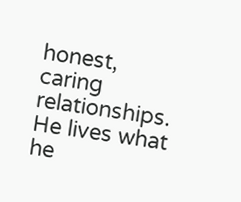honest, caring relationships. He lives what he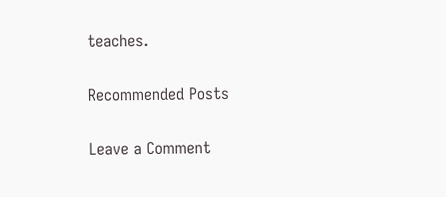teaches.

Recommended Posts

Leave a Comment